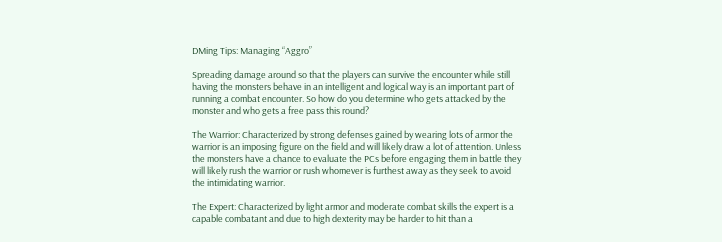DMing Tips: Managing “Aggro”

Spreading damage around so that the players can survive the encounter while still having the monsters behave in an intelligent and logical way is an important part of running a combat encounter. So how do you determine who gets attacked by the monster and who gets a free pass this round?

The Warrior: Characterized by strong defenses gained by wearing lots of armor the warrior is an imposing figure on the field and will likely draw a lot of attention. Unless the monsters have a chance to evaluate the PCs before engaging them in battle they will likely rush the warrior or rush whomever is furthest away as they seek to avoid the intimidating warrior.

The Expert: Characterized by light armor and moderate combat skills the expert is a capable combatant and due to high dexterity may be harder to hit than a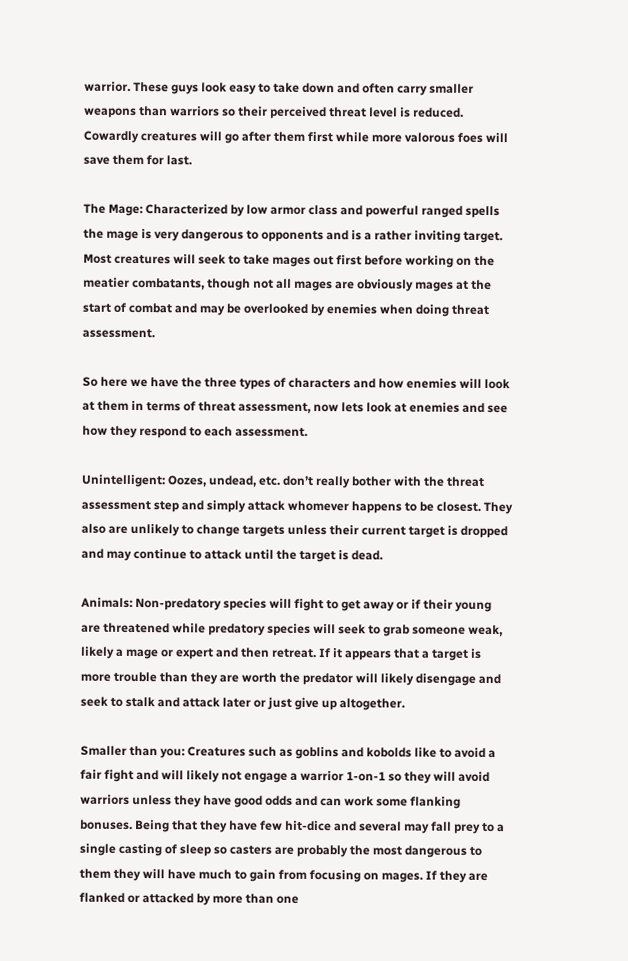warrior. These guys look easy to take down and often carry smaller weapons than warriors so their perceived threat level is reduced. Cowardly creatures will go after them first while more valorous foes will save them for last.

The Mage: Characterized by low armor class and powerful ranged spells the mage is very dangerous to opponents and is a rather inviting target. Most creatures will seek to take mages out first before working on the meatier combatants, though not all mages are obviously mages at the start of combat and may be overlooked by enemies when doing threat assessment.

So here we have the three types of characters and how enemies will look at them in terms of threat assessment, now lets look at enemies and see how they respond to each assessment.

Unintelligent: Oozes, undead, etc. don’t really bother with the threat assessment step and simply attack whomever happens to be closest. They also are unlikely to change targets unless their current target is dropped and may continue to attack until the target is dead.

Animals: Non-predatory species will fight to get away or if their young are threatened while predatory species will seek to grab someone weak, likely a mage or expert and then retreat. If it appears that a target is more trouble than they are worth the predator will likely disengage and seek to stalk and attack later or just give up altogether.

Smaller than you: Creatures such as goblins and kobolds like to avoid a fair fight and will likely not engage a warrior 1-on-1 so they will avoid warriors unless they have good odds and can work some flanking bonuses. Being that they have few hit-dice and several may fall prey to a single casting of sleep so casters are probably the most dangerous to them they will have much to gain from focusing on mages. If they are flanked or attacked by more than one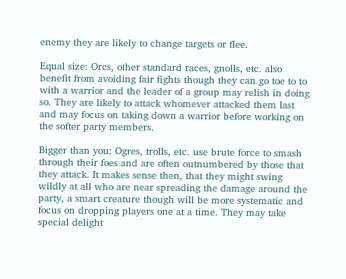enemy they are likely to change targets or flee.

Equal size: Orcs, other standard races, gnolls, etc. also benefit from avoiding fair fights though they can go toe to to with a warrior and the leader of a group may relish in doing so. They are likely to attack whomever attacked them last and may focus on taking down a warrior before working on the softer party members.

Bigger than you: Ogres, trolls, etc. use brute force to smash through their foes and are often outnumbered by those that they attack. It makes sense then, that they might swing wildly at all who are near spreading the damage around the party, a smart creature though will be more systematic and focus on dropping players one at a time. They may take special delight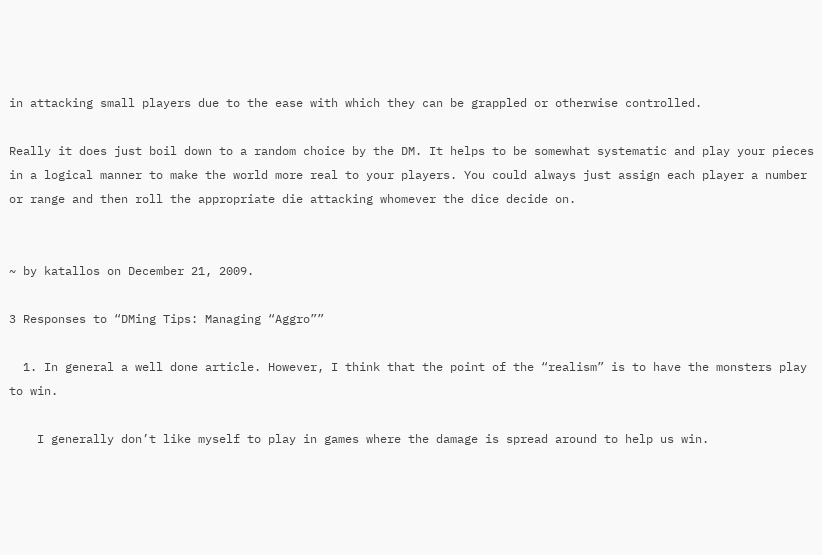in attacking small players due to the ease with which they can be grappled or otherwise controlled.

Really it does just boil down to a random choice by the DM. It helps to be somewhat systematic and play your pieces in a logical manner to make the world more real to your players. You could always just assign each player a number or range and then roll the appropriate die attacking whomever the dice decide on.


~ by katallos on December 21, 2009.

3 Responses to “DMing Tips: Managing “Aggro””

  1. In general a well done article. However, I think that the point of the “realism” is to have the monsters play to win.

    I generally don’t like myself to play in games where the damage is spread around to help us win.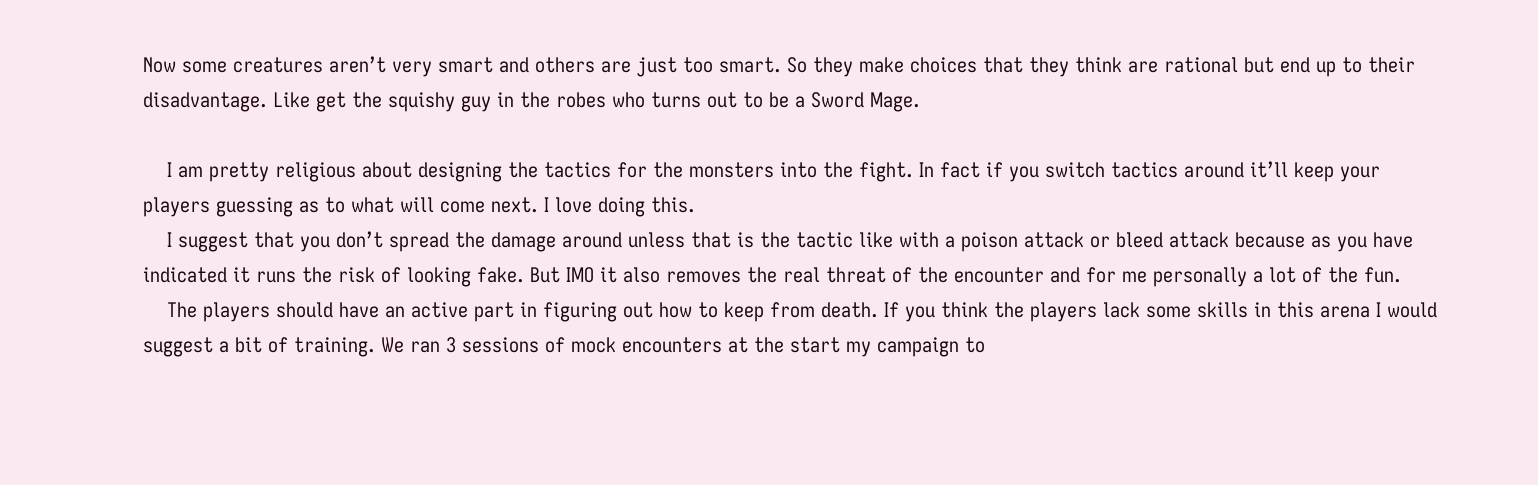Now some creatures aren’t very smart and others are just too smart. So they make choices that they think are rational but end up to their disadvantage. Like get the squishy guy in the robes who turns out to be a Sword Mage.

    I am pretty religious about designing the tactics for the monsters into the fight. In fact if you switch tactics around it’ll keep your players guessing as to what will come next. I love doing this.
    I suggest that you don’t spread the damage around unless that is the tactic like with a poison attack or bleed attack because as you have indicated it runs the risk of looking fake. But IMO it also removes the real threat of the encounter and for me personally a lot of the fun.
    The players should have an active part in figuring out how to keep from death. If you think the players lack some skills in this arena I would suggest a bit of training. We ran 3 sessions of mock encounters at the start my campaign to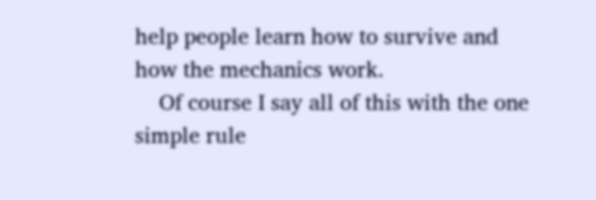help people learn how to survive and how the mechanics work.
    Of course I say all of this with the one simple rule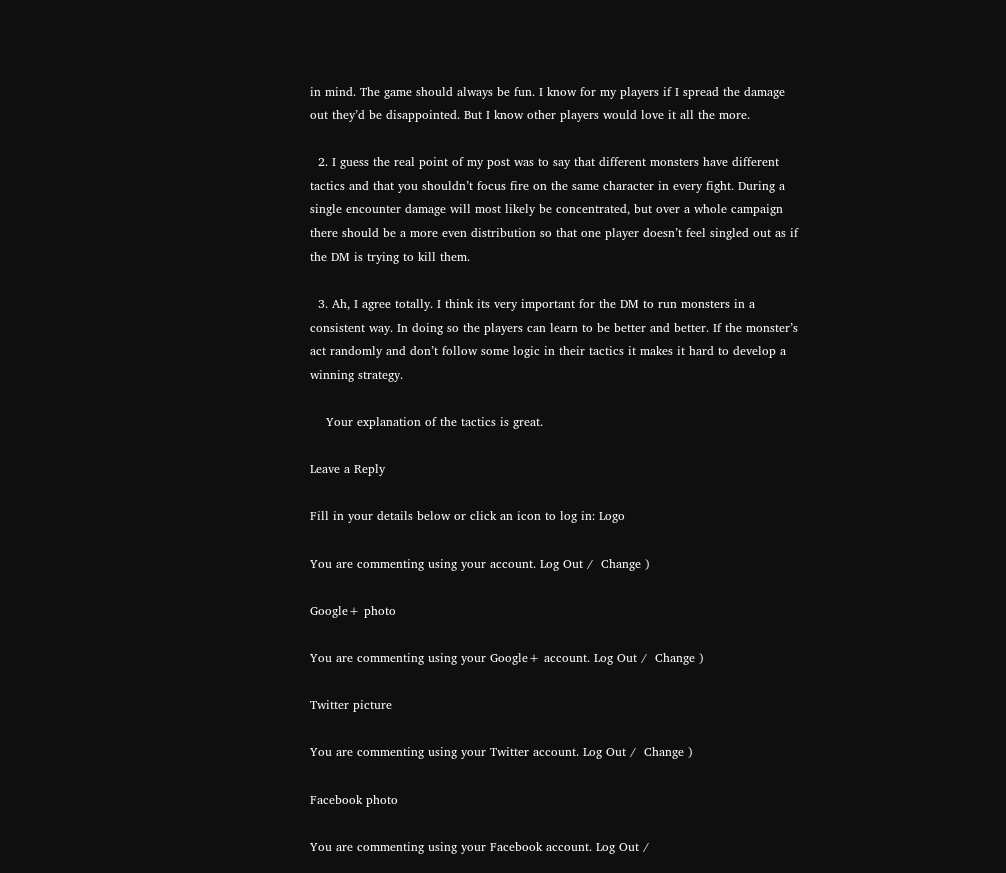in mind. The game should always be fun. I know for my players if I spread the damage out they’d be disappointed. But I know other players would love it all the more.

  2. I guess the real point of my post was to say that different monsters have different tactics and that you shouldn’t focus fire on the same character in every fight. During a single encounter damage will most likely be concentrated, but over a whole campaign there should be a more even distribution so that one player doesn’t feel singled out as if the DM is trying to kill them.

  3. Ah, I agree totally. I think its very important for the DM to run monsters in a consistent way. In doing so the players can learn to be better and better. If the monster’s act randomly and don’t follow some logic in their tactics it makes it hard to develop a winning strategy.

    Your explanation of the tactics is great.

Leave a Reply

Fill in your details below or click an icon to log in: Logo

You are commenting using your account. Log Out /  Change )

Google+ photo

You are commenting using your Google+ account. Log Out /  Change )

Twitter picture

You are commenting using your Twitter account. Log Out /  Change )

Facebook photo

You are commenting using your Facebook account. Log Out /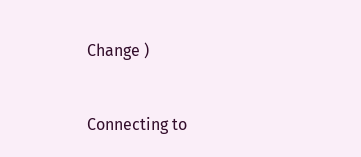Change )


Connecting to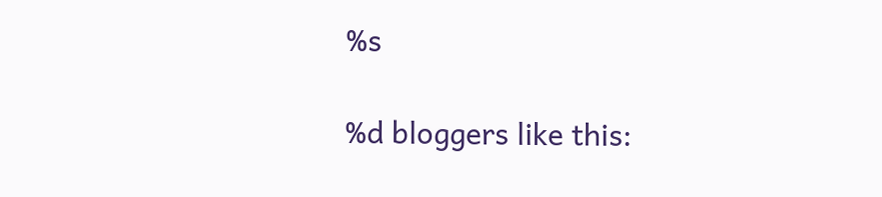%s

%d bloggers like this: